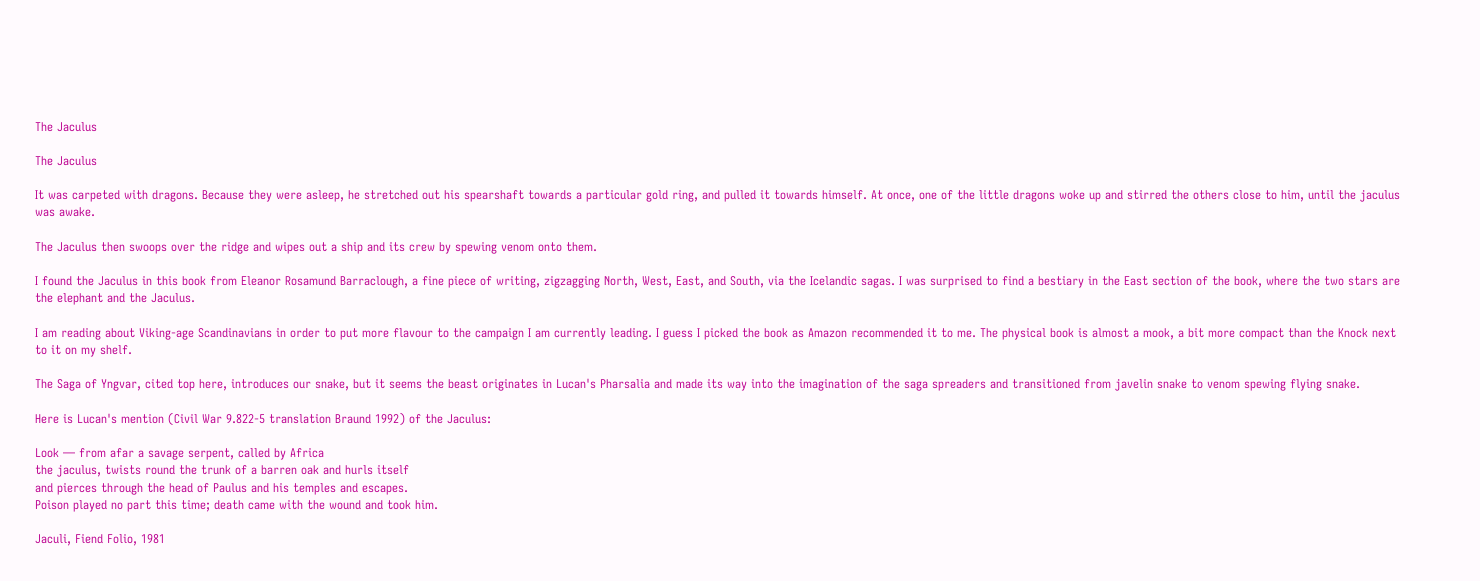The Jaculus

The Jaculus

It was carpeted with dragons. Because they were asleep, he stretched out his spearshaft towards a particular gold ring, and pulled it towards himself. At once, one of the little dragons woke up and stirred the others close to him, until the jaculus was awake.

The Jaculus then swoops over the ridge and wipes out a ship and its crew by spewing venom onto them.

I found the Jaculus in this book from Eleanor Rosamund Barraclough, a fine piece of writing, zigzagging North, West, East, and South, via the Icelandic sagas. I was surprised to find a bestiary in the East section of the book, where the two stars are the elephant and the Jaculus.

I am reading about Viking-age Scandinavians in order to put more flavour to the campaign I am currently leading. I guess I picked the book as Amazon recommended it to me. The physical book is almost a mook, a bit more compact than the Knock next to it on my shelf.

The Saga of Yngvar, cited top here, introduces our snake, but it seems the beast originates in Lucan's Pharsalia and made its way into the imagination of the saga spreaders and transitioned from javelin snake to venom spewing flying snake.

Here is Lucan's mention (Civil War 9.822-5 translation Braund 1992) of the Jaculus:

Look — from afar a savage serpent, called by Africa
the jaculus, twists round the trunk of a barren oak and hurls itself
and pierces through the head of Paulus and his temples and escapes.
Poison played no part this time; death came with the wound and took him.

Jaculi, Fiend Folio, 1981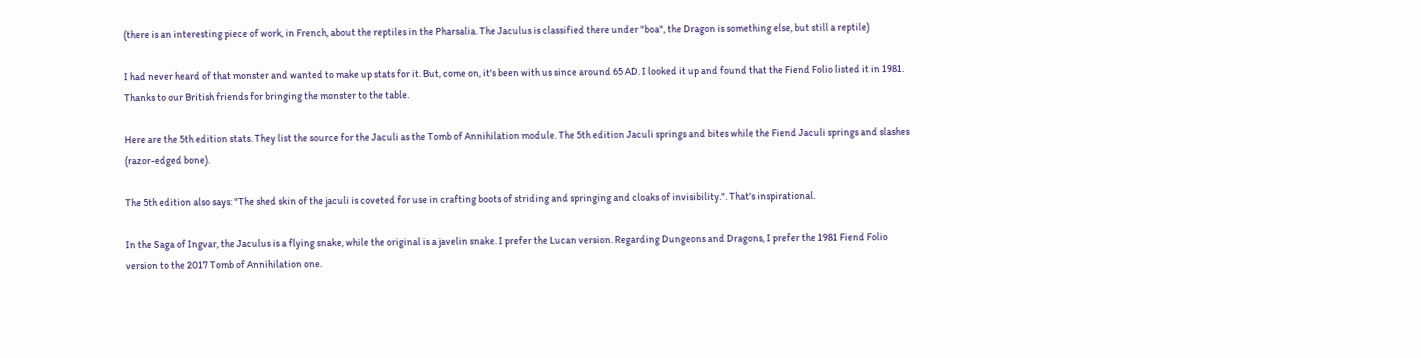(there is an interesting piece of work, in French, about the reptiles in the Pharsalia. The Jaculus is classified there under "boa", the Dragon is something else, but still a reptile)

I had never heard of that monster and wanted to make up stats for it. But, come on, it's been with us since around 65 AD. I looked it up and found that the Fiend Folio listed it in 1981. Thanks to our British friends for bringing the monster to the table.

Here are the 5th edition stats. They list the source for the Jaculi as the Tomb of Annihilation module. The 5th edition Jaculi springs and bites while the Fiend Jaculi springs and slashes (razor-edged bone).

The 5th edition also says: "The shed skin of the jaculi is coveted for use in crafting boots of striding and springing and cloaks of invisibility.". That's inspirational.

In the Saga of Ingvar, the Jaculus is a flying snake, while the original is a javelin snake. I prefer the Lucan version. Regarding Dungeons and Dragons, I prefer the 1981 Fiend Folio version to the 2017 Tomb of Annihilation one.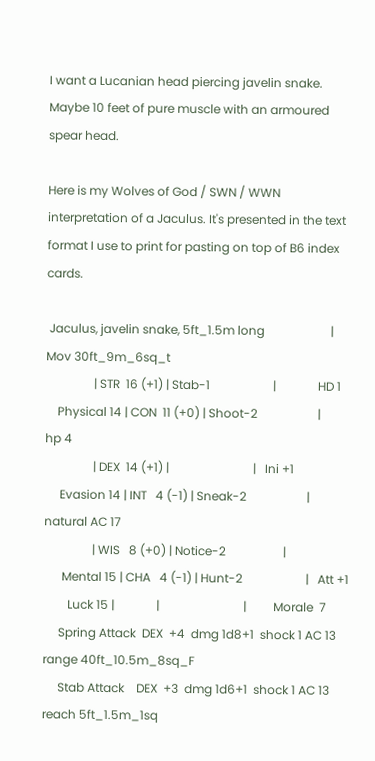I want a Lucanian head piercing javelin snake. Maybe 10 feet of pure muscle with an armoured spear head.

Here is my Wolves of God / SWN / WWN interpretation of a Jaculus. It's presented in the text format I use to print for pasting on top of B6 index cards.

 Jaculus, javelin snake, 5ft_1.5m long                      | Mov 30ft_9m_6sq_t
                | STR  16 (+1) | Stab-1                     |              HD 1
    Physical 14 | CON  11 (+0) | Shoot-2                    |              hp 4
                | DEX  14 (+1) |                            |   Ini +1
     Evasion 14 | INT   4 (-1) | Sneak-2                    |     natural AC 17
                | WIS   8 (+0) | Notice-2                   |
      Mental 15 | CHA   4 (-1) | Hunt-2                     |   Att +1
        Luck 15 |              |                            |         Morale  7
     Spring Attack  DEX  +4  dmg 1d8+1  shock 1 AC 13  range 40ft_10.5m_8sq_F
     Stab Attack    DEX  +3  dmg 1d6+1  shock 1 AC 13  reach 5ft_1.5m_1sq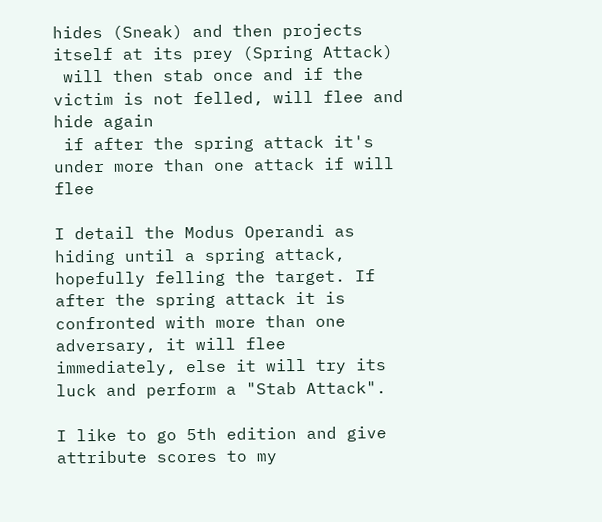hides (Sneak) and then projects itself at its prey (Spring Attack)
 will then stab once and if the victim is not felled, will flee and hide again
 if after the spring attack it's under more than one attack if will flee

I detail the Modus Operandi as hiding until a spring attack, hopefully felling the target. If after the spring attack it is confronted with more than one adversary, it will flee immediately, else it will try its luck and perform a "Stab Attack".

I like to go 5th edition and give attribute scores to my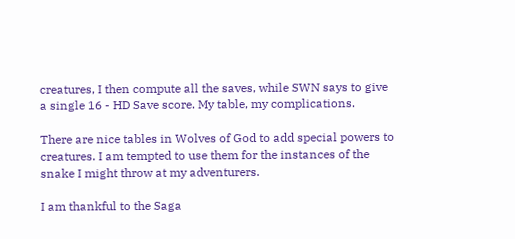creatures, I then compute all the saves, while SWN says to give a single 16 - HD Save score. My table, my complications.

There are nice tables in Wolves of God to add special powers to creatures. I am tempted to use them for the instances of the snake I might throw at my adventurers.

I am thankful to the Saga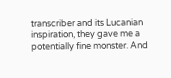transcriber and its Lucanian inspiration, they gave me a potentially fine monster. And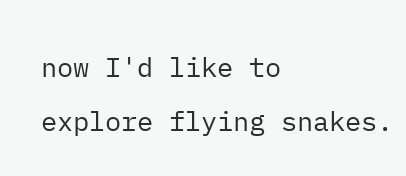now I'd like to explore flying snakes.